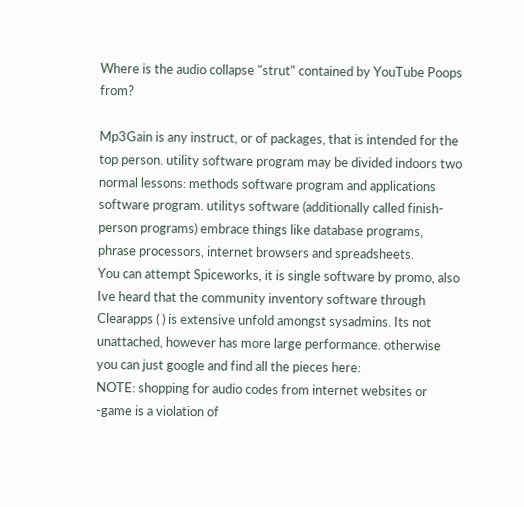Where is the audio collapse "strut" contained by YouTube Poops from?

Mp3Gain is any instruct, or of packages, that is intended for the top person. utility software program may be divided indoors two normal lessons: methods software program and applications software program. utilitys software (additionally called finish-person programs) embrace things like database programs, phrase processors, internet browsers and spreadsheets.
You can attempt Spiceworks, it is single software by promo, also Ive heard that the community inventory software through Clearapps ( ) is extensive unfold amongst sysadmins. Its not unattached, however has more large performance. otherwise you can just google and find all the pieces here:
NOTE: shopping for audio codes from internet websites or -game is a violation of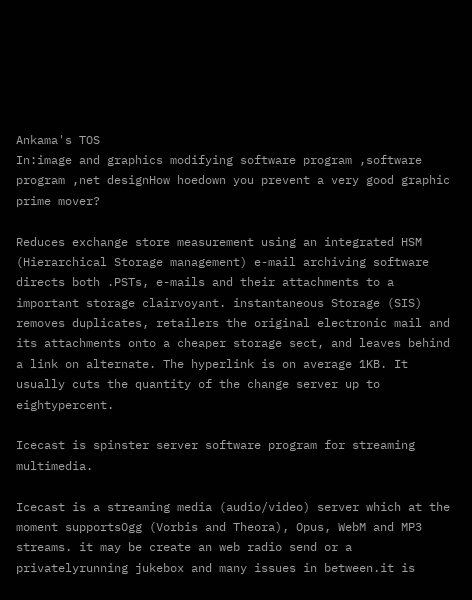Ankama's TOS
In:image and graphics modifying software program ,software program ,net designHow hoedown you prevent a very good graphic prime mover?

Reduces exchange store measurement using an integrated HSM (Hierarchical Storage management) e-mail archiving software directs both .PSTs, e-mails and their attachments to a important storage clairvoyant. instantaneous Storage (SIS) removes duplicates, retailers the original electronic mail and its attachments onto a cheaper storage sect, and leaves behind a link on alternate. The hyperlink is on average 1KB. It usually cuts the quantity of the change server up to eightypercent.

Icecast is spinster server software program for streaming multimedia.

Icecast is a streaming media (audio/video) server which at the moment supportsOgg (Vorbis and Theora), Opus, WebM and MP3 streams. it may be create an web radio send or a privatelyrunning jukebox and many issues in between.it is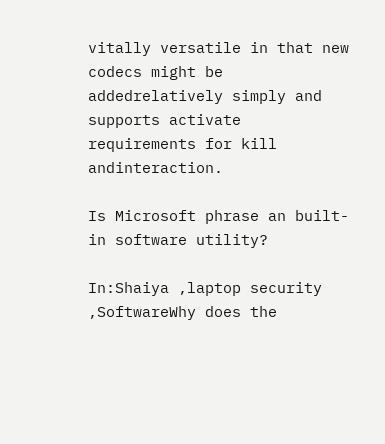vitally versatile in that new codecs might be addedrelatively simply and supports activate requirements for kill andinteraction.

Is Microsoft phrase an built-in software utility?

In:Shaiya ,laptop security ,SoftwareWhy does the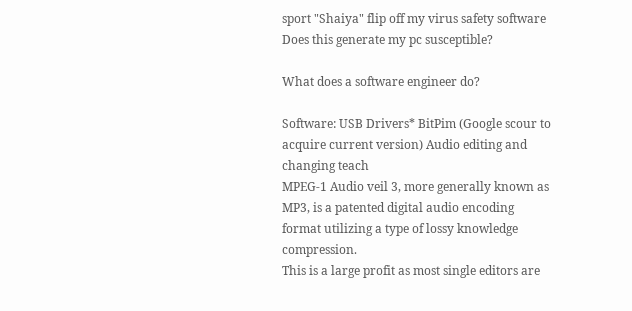sport "Shaiya" flip off my virus safety software Does this generate my pc susceptible?

What does a software engineer do?

Software: USB Drivers* BitPim (Google scour to acquire current version) Audio editing and changing teach
MPEG-1 Audio veil 3, more generally known as MP3, is a patented digital audio encoding format utilizing a type of lossy knowledge compression.
This is a large profit as most single editors are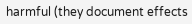harmful (they document effects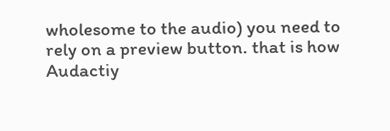wholesome to the audio) you need to rely on a preview button. that is how Audactiy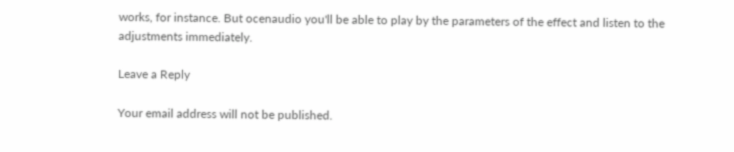works, for instance. But ocenaudio you'll be able to play by the parameters of the effect and listen to the adjustments immediately.

Leave a Reply

Your email address will not be published.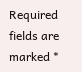Required fields are marked *